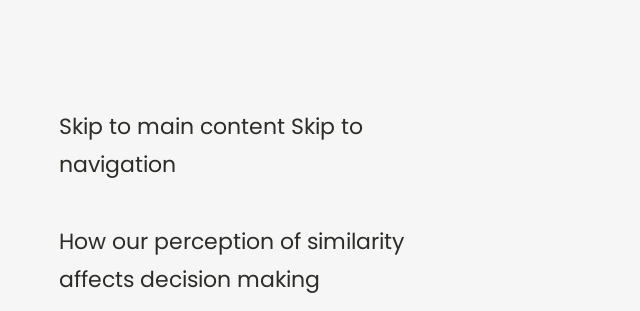Skip to main content Skip to navigation

How our perception of similarity affects decision making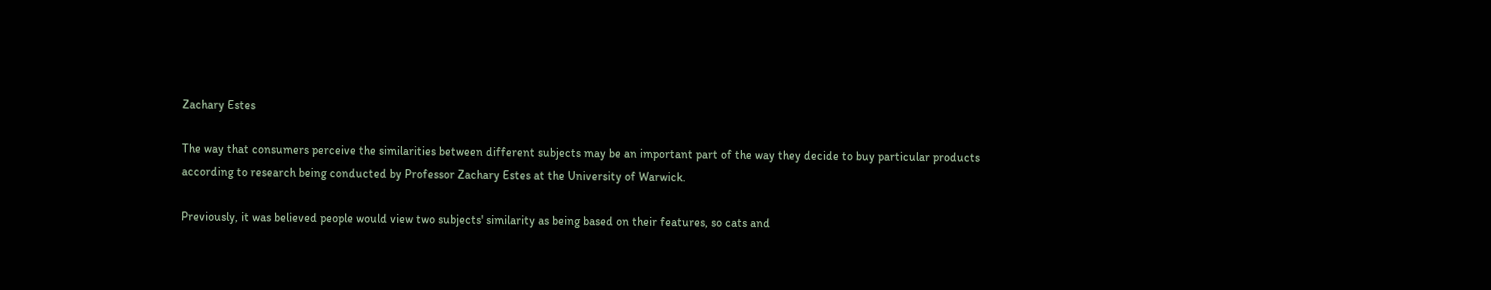Zachary Estes

The way that consumers perceive the similarities between different subjects may be an important part of the way they decide to buy particular products according to research being conducted by Professor Zachary Estes at the University of Warwick.

Previously, it was believed people would view two subjects' similarity as being based on their features, so cats and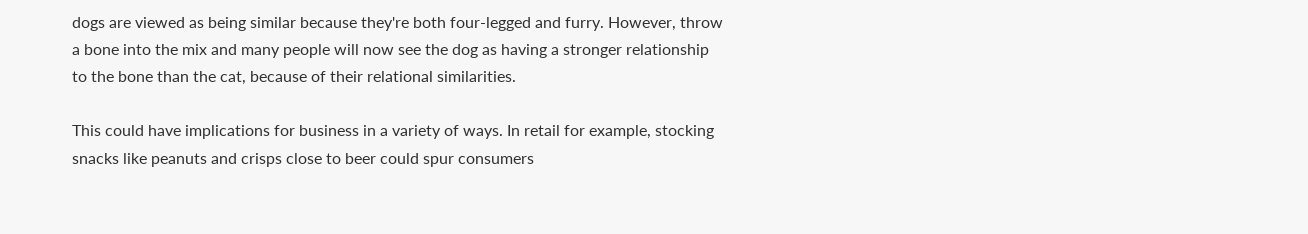dogs are viewed as being similar because they're both four-legged and furry. However, throw a bone into the mix and many people will now see the dog as having a stronger relationship to the bone than the cat, because of their relational similarities.

This could have implications for business in a variety of ways. In retail for example, stocking snacks like peanuts and crisps close to beer could spur consumers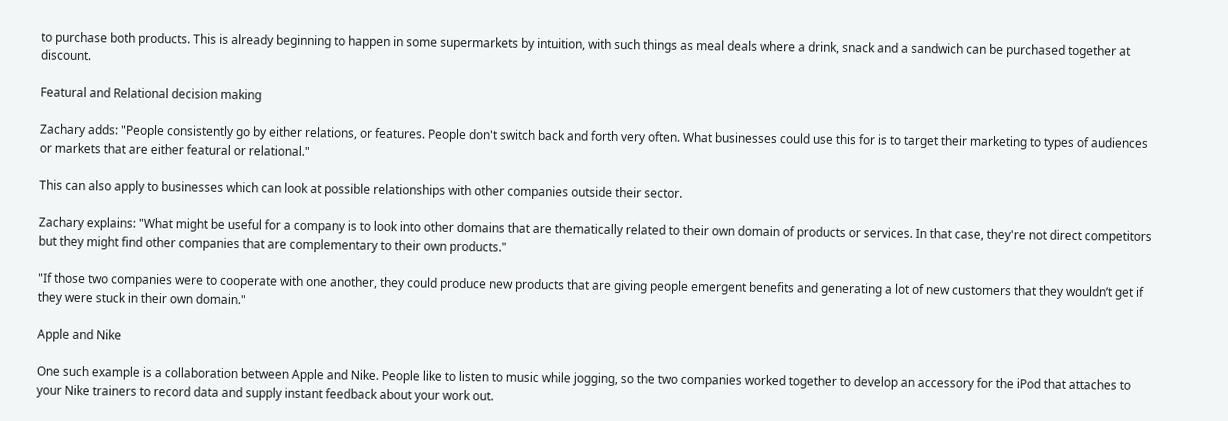to purchase both products. This is already beginning to happen in some supermarkets by intuition, with such things as meal deals where a drink, snack and a sandwich can be purchased together at discount.

Featural and Relational decision making

Zachary adds: "People consistently go by either relations, or features. People don't switch back and forth very often. What businesses could use this for is to target their marketing to types of audiences or markets that are either featural or relational."

This can also apply to businesses which can look at possible relationships with other companies outside their sector.

Zachary explains: "What might be useful for a company is to look into other domains that are thematically related to their own domain of products or services. In that case, they're not direct competitors but they might find other companies that are complementary to their own products."

"If those two companies were to cooperate with one another, they could produce new products that are giving people emergent benefits and generating a lot of new customers that they wouldn’t get if they were stuck in their own domain."

Apple and Nike

One such example is a collaboration between Apple and Nike. People like to listen to music while jogging, so the two companies worked together to develop an accessory for the iPod that attaches to your Nike trainers to record data and supply instant feedback about your work out.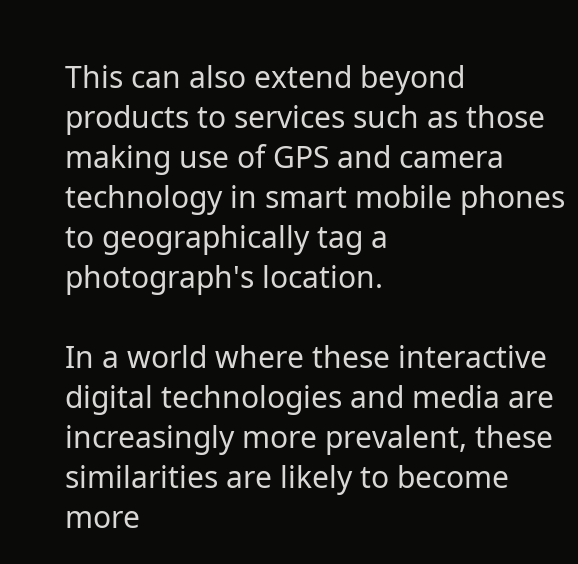This can also extend beyond products to services such as those making use of GPS and camera technology in smart mobile phones to geographically tag a photograph's location.

In a world where these interactive digital technologies and media are increasingly more prevalent, these similarities are likely to become more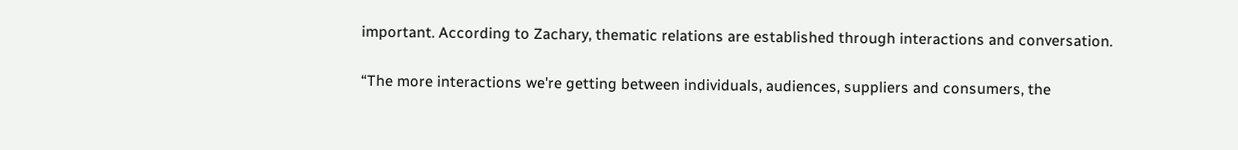important. According to Zachary, thematic relations are established through interactions and conversation.

“The more interactions we're getting between individuals, audiences, suppliers and consumers, the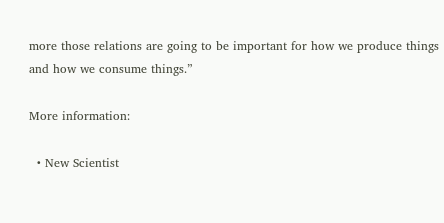more those relations are going to be important for how we produce things and how we consume things.”

More information:

  • New Scientist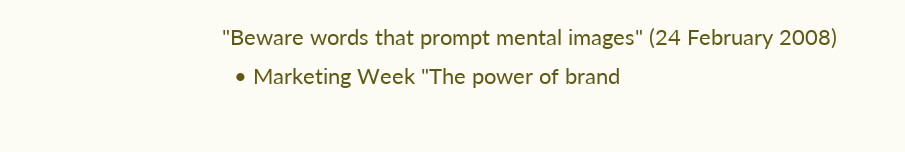"Beware words that prompt mental images" (24 February 2008)
  • Marketing Week "The power of brand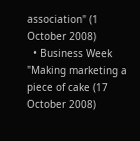association" (1 October 2008)
  • Business Week "Making marketing a piece of cake (17 October 2008)